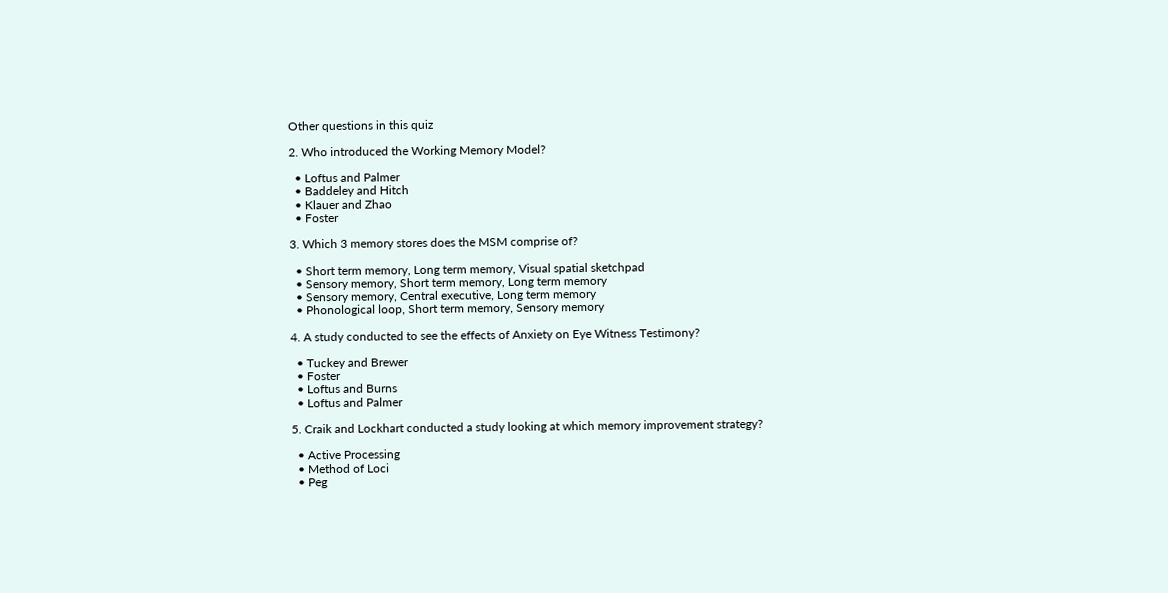Other questions in this quiz

2. Who introduced the Working Memory Model?

  • Loftus and Palmer
  • Baddeley and Hitch
  • Klauer and Zhao
  • Foster

3. Which 3 memory stores does the MSM comprise of?

  • Short term memory, Long term memory, Visual spatial sketchpad
  • Sensory memory, Short term memory, Long term memory
  • Sensory memory, Central executive, Long term memory
  • Phonological loop, Short term memory, Sensory memory

4. A study conducted to see the effects of Anxiety on Eye Witness Testimony?

  • Tuckey and Brewer
  • Foster
  • Loftus and Burns
  • Loftus and Palmer

5. Craik and Lockhart conducted a study looking at which memory improvement strategy?

  • Active Processing
  • Method of Loci
  • Peg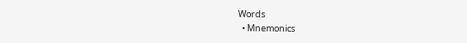Words
  • Mnemonics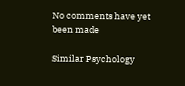No comments have yet been made

Similar Psychology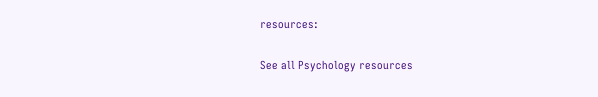resources:

See all Psychology resources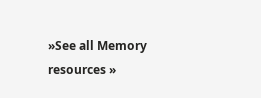»See all Memory resources »